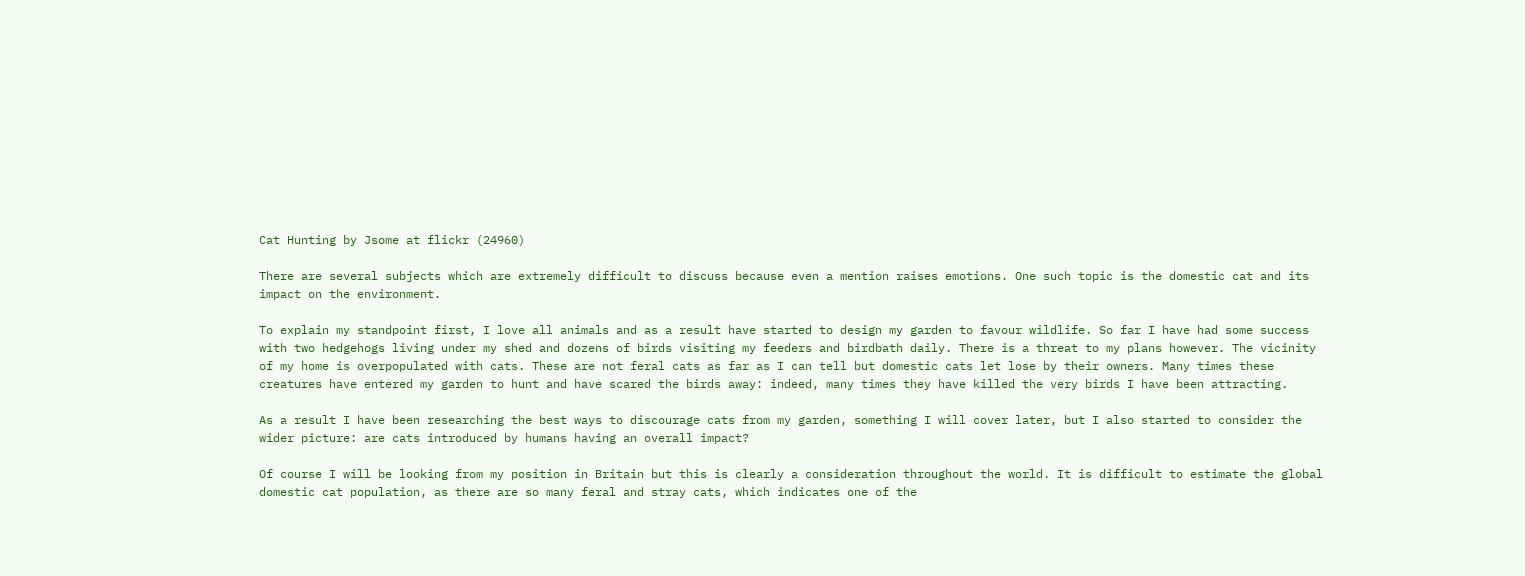Cat Hunting by Jsome at flickr (24960)

There are several subjects which are extremely difficult to discuss because even a mention raises emotions. One such topic is the domestic cat and its impact on the environment.

To explain my standpoint first, I love all animals and as a result have started to design my garden to favour wildlife. So far I have had some success with two hedgehogs living under my shed and dozens of birds visiting my feeders and birdbath daily. There is a threat to my plans however. The vicinity of my home is overpopulated with cats. These are not feral cats as far as I can tell but domestic cats let lose by their owners. Many times these creatures have entered my garden to hunt and have scared the birds away: indeed, many times they have killed the very birds I have been attracting.

As a result I have been researching the best ways to discourage cats from my garden, something I will cover later, but I also started to consider the wider picture: are cats introduced by humans having an overall impact?

Of course I will be looking from my position in Britain but this is clearly a consideration throughout the world. It is difficult to estimate the global domestic cat population, as there are so many feral and stray cats, which indicates one of the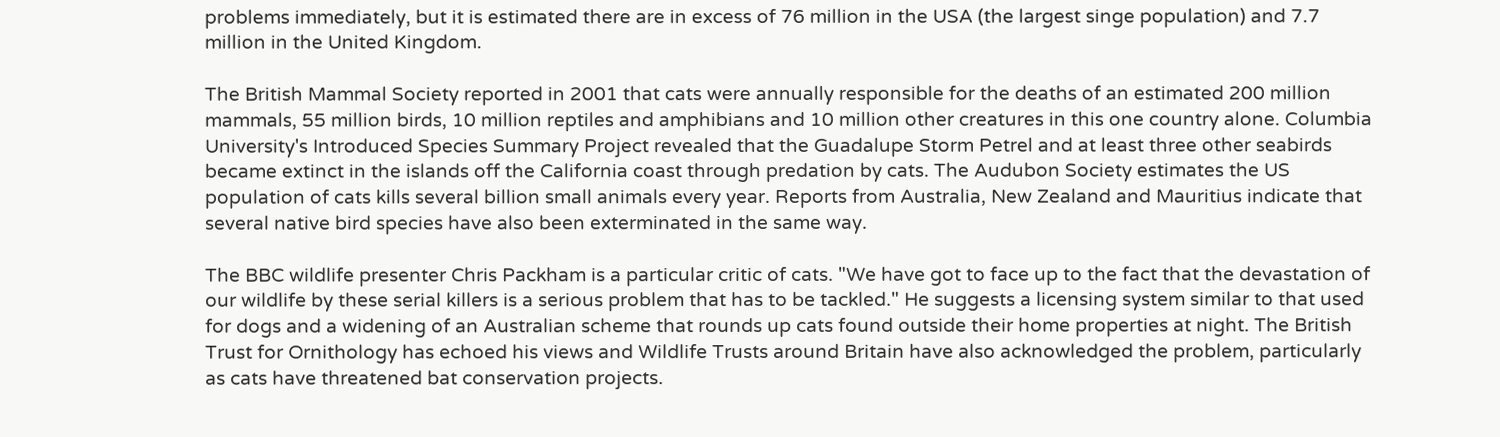problems immediately, but it is estimated there are in excess of 76 million in the USA (the largest singe population) and 7.7 million in the United Kingdom.

The British Mammal Society reported in 2001 that cats were annually responsible for the deaths of an estimated 200 million mammals, 55 million birds, 10 million reptiles and amphibians and 10 million other creatures in this one country alone. Columbia University's Introduced Species Summary Project revealed that the Guadalupe Storm Petrel and at least three other seabirds became extinct in the islands off the California coast through predation by cats. The Audubon Society estimates the US population of cats kills several billion small animals every year. Reports from Australia, New Zealand and Mauritius indicate that several native bird species have also been exterminated in the same way.

The BBC wildlife presenter Chris Packham is a particular critic of cats. "We have got to face up to the fact that the devastation of our wildlife by these serial killers is a serious problem that has to be tackled." He suggests a licensing system similar to that used for dogs and a widening of an Australian scheme that rounds up cats found outside their home properties at night. The British Trust for Ornithology has echoed his views and Wildlife Trusts around Britain have also acknowledged the problem, particularly as cats have threatened bat conservation projects.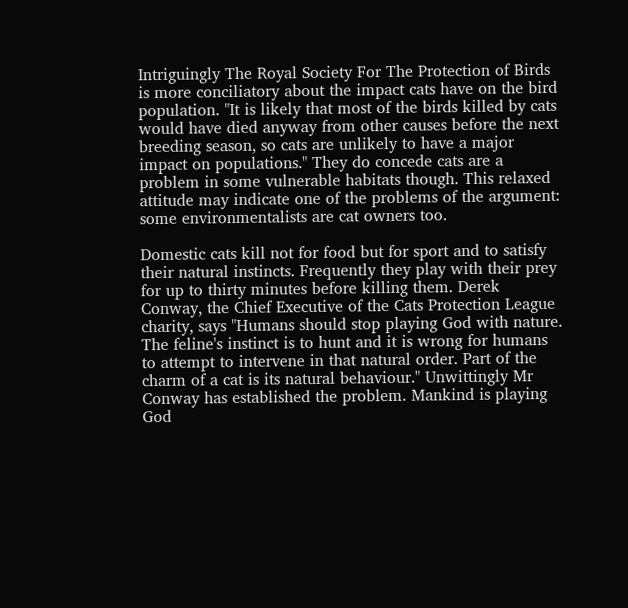Intriguingly The Royal Society For The Protection of Birds is more conciliatory about the impact cats have on the bird population. "It is likely that most of the birds killed by cats would have died anyway from other causes before the next breeding season, so cats are unlikely to have a major impact on populations." They do concede cats are a problem in some vulnerable habitats though. This relaxed attitude may indicate one of the problems of the argument: some environmentalists are cat owners too.

Domestic cats kill not for food but for sport and to satisfy their natural instincts. Frequently they play with their prey for up to thirty minutes before killing them. Derek Conway, the Chief Executive of the Cats Protection League charity, says "Humans should stop playing God with nature. The feline's instinct is to hunt and it is wrong for humans to attempt to intervene in that natural order. Part of the charm of a cat is its natural behaviour." Unwittingly Mr Conway has established the problem. Mankind is playing God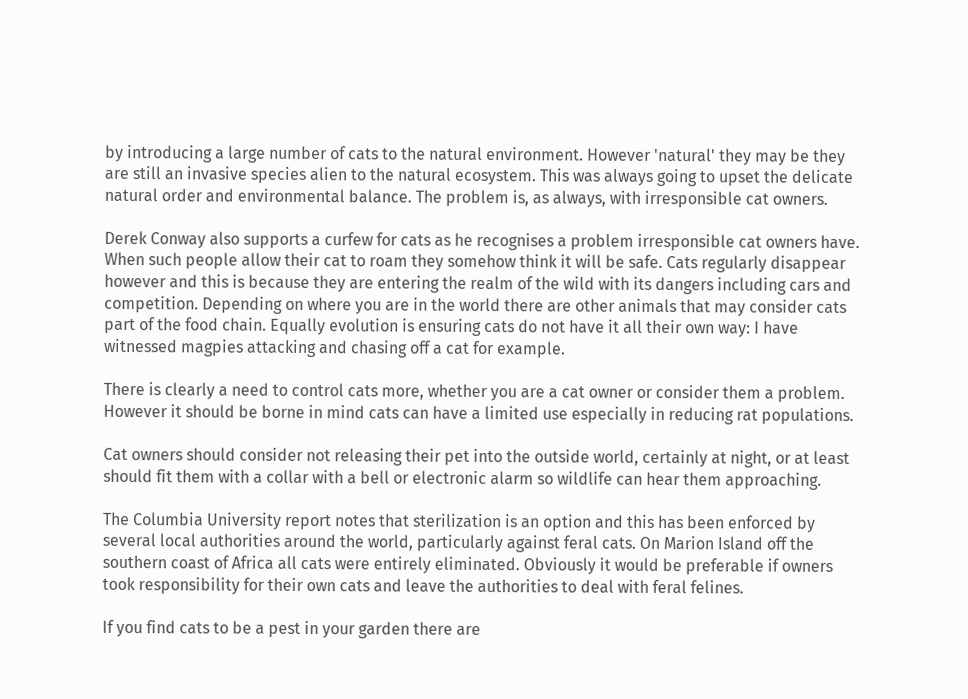by introducing a large number of cats to the natural environment. However 'natural' they may be they are still an invasive species alien to the natural ecosystem. This was always going to upset the delicate natural order and environmental balance. The problem is, as always, with irresponsible cat owners.

Derek Conway also supports a curfew for cats as he recognises a problem irresponsible cat owners have. When such people allow their cat to roam they somehow think it will be safe. Cats regularly disappear however and this is because they are entering the realm of the wild with its dangers including cars and competition. Depending on where you are in the world there are other animals that may consider cats part of the food chain. Equally evolution is ensuring cats do not have it all their own way: I have witnessed magpies attacking and chasing off a cat for example.

There is clearly a need to control cats more, whether you are a cat owner or consider them a problem. However it should be borne in mind cats can have a limited use especially in reducing rat populations.

Cat owners should consider not releasing their pet into the outside world, certainly at night, or at least should fit them with a collar with a bell or electronic alarm so wildlife can hear them approaching.

The Columbia University report notes that sterilization is an option and this has been enforced by several local authorities around the world, particularly against feral cats. On Marion Island off the southern coast of Africa all cats were entirely eliminated. Obviously it would be preferable if owners took responsibility for their own cats and leave the authorities to deal with feral felines.

If you find cats to be a pest in your garden there are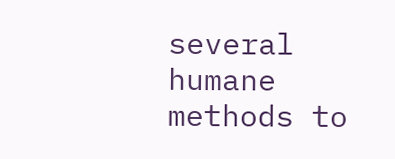several humane methods to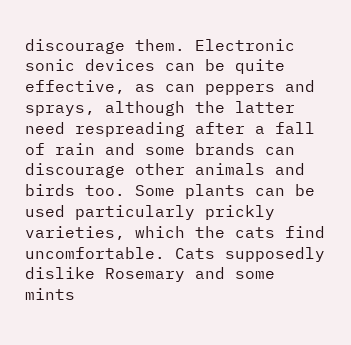discourage them. Electronic sonic devices can be quite effective, as can peppers and sprays, although the latter need respreading after a fall of rain and some brands can discourage other animals and birds too. Some plants can be used particularly prickly varieties, which the cats find uncomfortable. Cats supposedly dislike Rosemary and some mints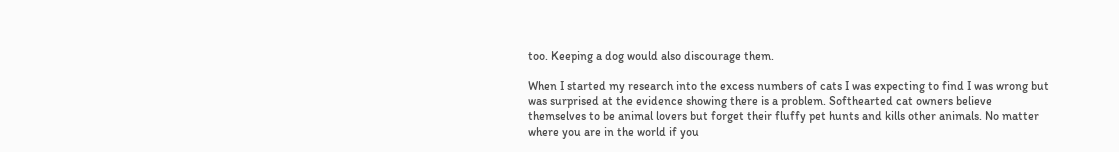too. Keeping a dog would also discourage them.

When I started my research into the excess numbers of cats I was expecting to find I was wrong but was surprised at the evidence showing there is a problem. Softhearted cat owners believe themselves to be animal lovers but forget their fluffy pet hunts and kills other animals. No matter where you are in the world if you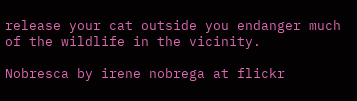release your cat outside you endanger much of the wildlife in the vicinity.

Nobresca by irene nobrega at flickr